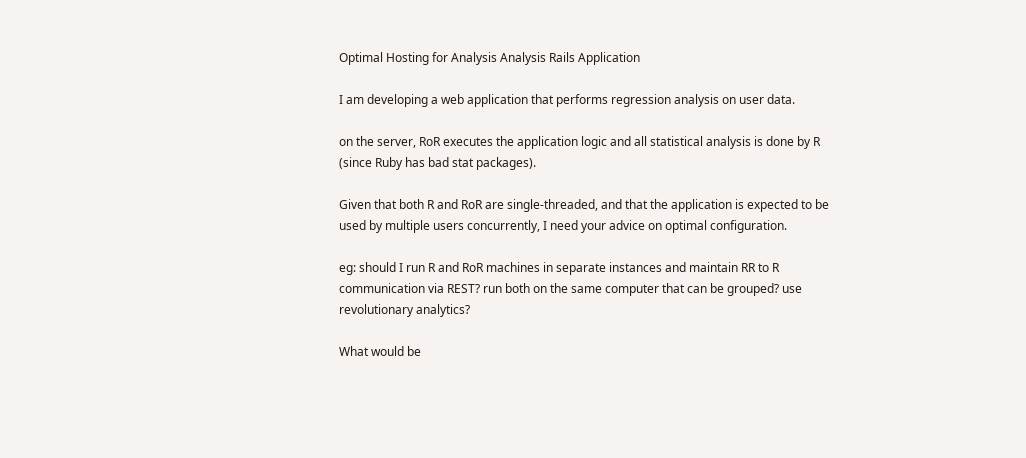Optimal Hosting for Analysis Analysis Rails Application

I am developing a web application that performs regression analysis on user data.

on the server, RoR executes the application logic and all statistical analysis is done by R (since Ruby has bad stat packages).

Given that both R and RoR are single-threaded, and that the application is expected to be used by multiple users concurrently, I need your advice on optimal configuration.

eg: should I run R and RoR machines in separate instances and maintain RR to R communication via REST? run both on the same computer that can be grouped? use revolutionary analytics?

What would be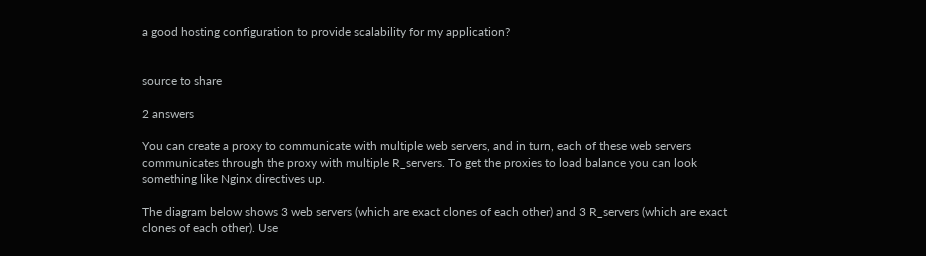a good hosting configuration to provide scalability for my application?


source to share

2 answers

You can create a proxy to communicate with multiple web servers, and in turn, each of these web servers communicates through the proxy with multiple R_servers. To get the proxies to load balance you can look something like Nginx directives up.

The diagram below shows 3 web servers (which are exact clones of each other) and 3 R_servers (which are exact clones of each other). Use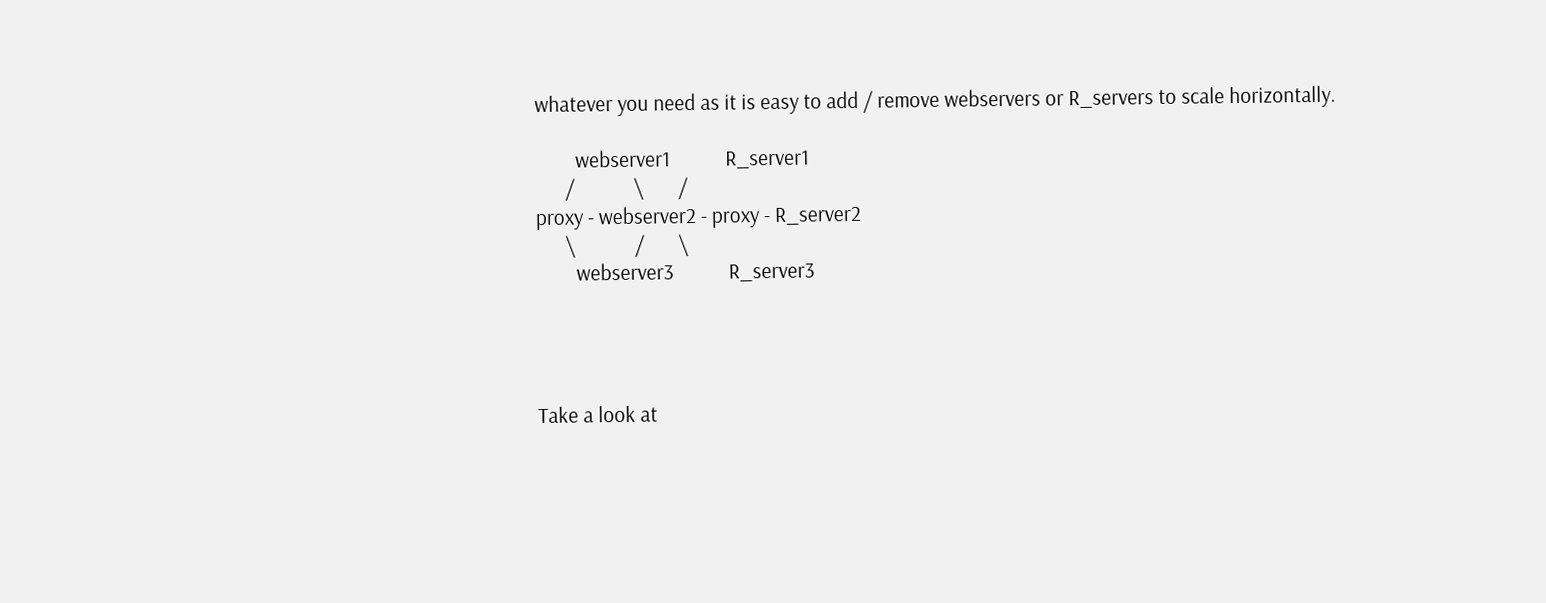whatever you need as it is easy to add / remove webservers or R_servers to scale horizontally.

        webserver1           R_server1
      /            \       /
proxy - webserver2 - proxy - R_server2
      \            /       \
        webserver3           R_server3




Take a look at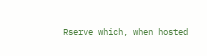Rserve which, when hosted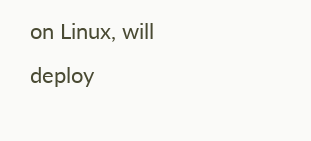on Linux, will deploy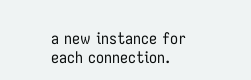a new instance for each connection.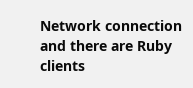Network connection and there are Ruby clients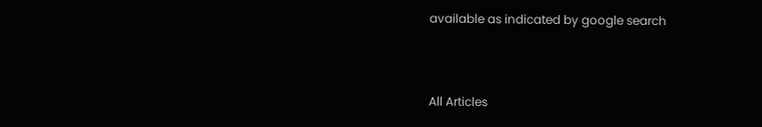available as indicated by google search



All Articles